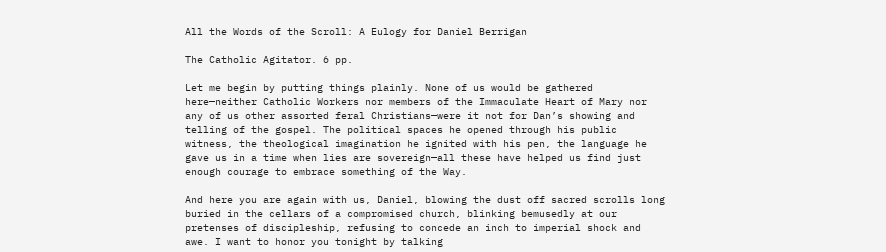All the Words of the Scroll: A Eulogy for Daniel Berrigan

The Catholic Agitator. 6 pp.

Let me begin by putting things plainly. None of us would be gathered here—neither Catholic Workers nor members of the Immaculate Heart of Mary nor any of us other assorted feral Christians—were it not for Dan’s showing and telling of the gospel. The political spaces he opened through his public witness, the theological imagination he ignited with his pen, the language he gave us in a time when lies are sovereign—all these have helped us find just enough courage to embrace something of the Way.

And here you are again with us, Daniel, blowing the dust off sacred scrolls long buried in the cellars of a compromised church, blinking bemusedly at our pretenses of discipleship, refusing to concede an inch to imperial shock and awe. I want to honor you tonight by talking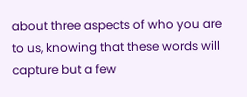about three aspects of who you are to us, knowing that these words will capture but a few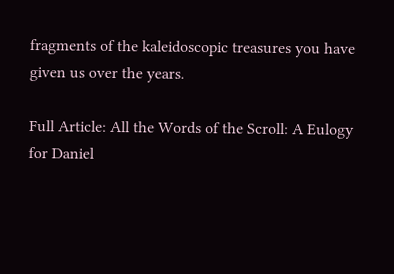fragments of the kaleidoscopic treasures you have given us over the years.

Full Article: All the Words of the Scroll: A Eulogy for Daniel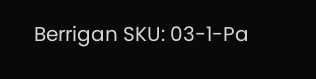Berrigan SKU: 03-1-Pa